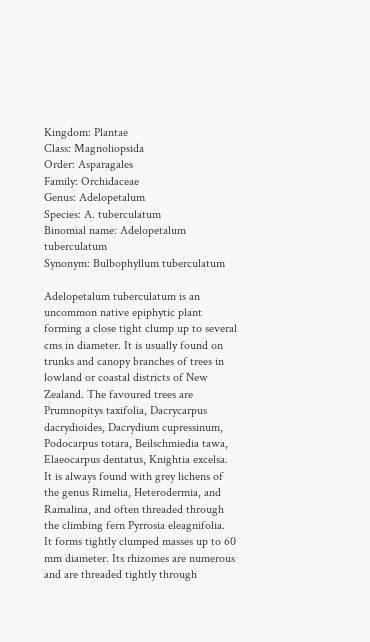Kingdom: Plantae
Class: Magnoliopsida
Order: Asparagales
Family: Orchidaceae
Genus: Adelopetalum
Species: A. tuberculatum
Binomial name: Adelopetalum tuberculatum
Synonym: Bulbophyllum tuberculatum

Adelopetalum tuberculatum is an uncommon native epiphytic plant forming a close tight clump up to several cms in diameter. It is usually found on trunks and canopy branches of trees in lowland or coastal districts of New Zealand. The favoured trees are Prumnopitys taxifolia, Dacrycarpus dacrydioides, Dacrydium cupressinum, Podocarpus totara, Beilschmiedia tawa, Elaeocarpus dentatus, Knightia excelsa. It is always found with grey lichens of the genus Rimelia, Heterodermia, and Ramalina, and often threaded through the climbing fern Pyrrosia eleagnifolia.
It forms tightly clumped masses up to 60 mm diameter. Its rhizomes are numerous and are threaded tightly through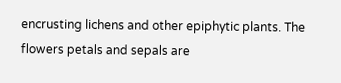encrusting lichens and other epiphytic plants. The flowers petals and sepals are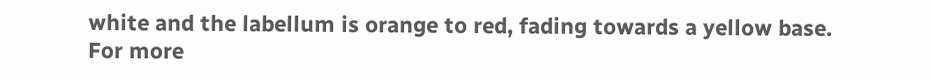white and the labellum is orange to red, fading towards a yellow base.
For more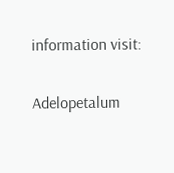information visit:

Adelopetalum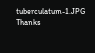tuberculatum-1.JPG  Thanks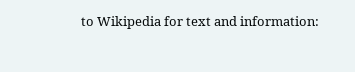to Wikipedia for text and information: